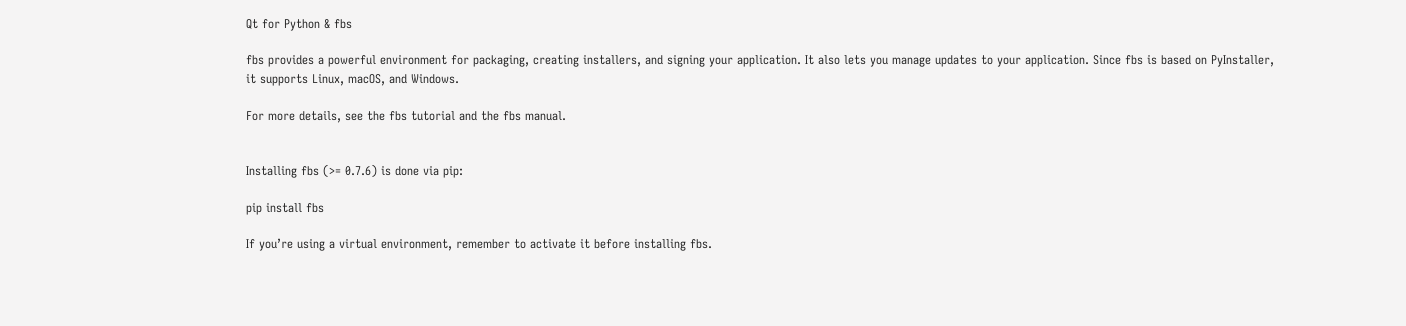Qt for Python & fbs

fbs provides a powerful environment for packaging, creating installers, and signing your application. It also lets you manage updates to your application. Since fbs is based on PyInstaller, it supports Linux, macOS, and Windows.

For more details, see the fbs tutorial and the fbs manual.


Installing fbs (>= 0.7.6) is done via pip:

pip install fbs

If you’re using a virtual environment, remember to activate it before installing fbs.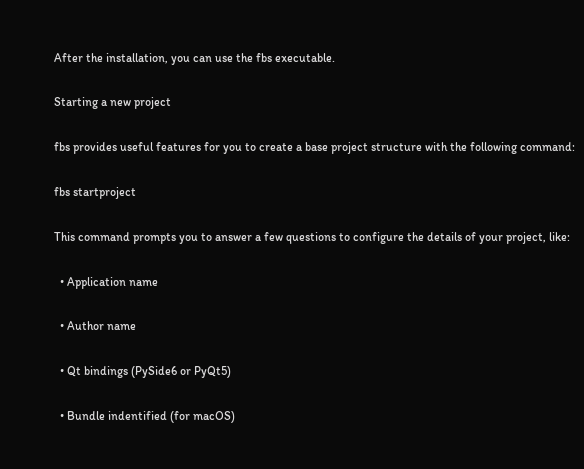After the installation, you can use the fbs executable.

Starting a new project

fbs provides useful features for you to create a base project structure with the following command:

fbs startproject

This command prompts you to answer a few questions to configure the details of your project, like:

  • Application name

  • Author name

  • Qt bindings (PySide6 or PyQt5)

  • Bundle indentified (for macOS)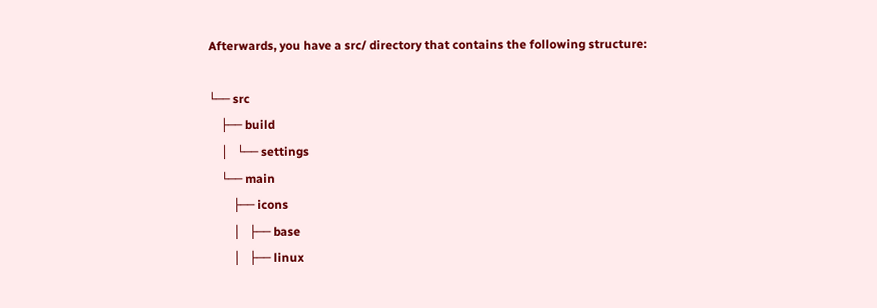Afterwards, you have a src/ directory that contains the following structure:

└── src
    ├── build
    │   └── settings
    └── main
        ├── icons
        │   ├── base
        │   ├── linux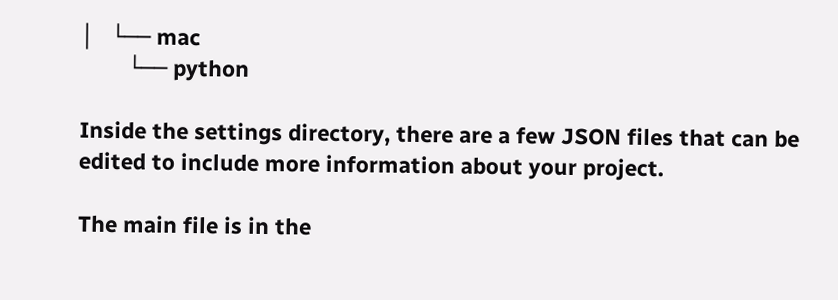│   └── mac
        └── python

Inside the settings directory, there are a few JSON files that can be edited to include more information about your project.

The main file is in the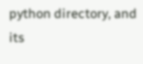python directory, and its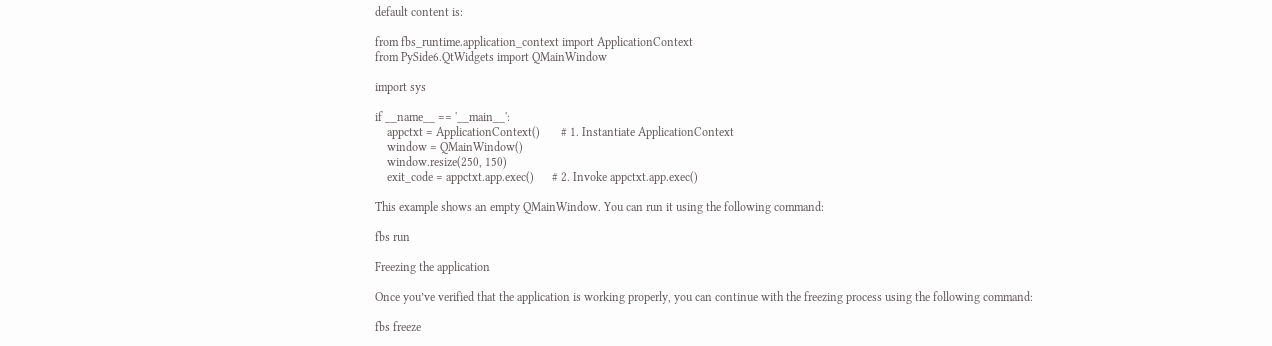default content is:

from fbs_runtime.application_context import ApplicationContext
from PySide6.QtWidgets import QMainWindow

import sys

if __name__ == '__main__':
    appctxt = ApplicationContext()       # 1. Instantiate ApplicationContext
    window = QMainWindow()
    window.resize(250, 150)
    exit_code = appctxt.app.exec()      # 2. Invoke appctxt.app.exec()

This example shows an empty QMainWindow. You can run it using the following command:

fbs run

Freezing the application

Once you’ve verified that the application is working properly, you can continue with the freezing process using the following command:

fbs freeze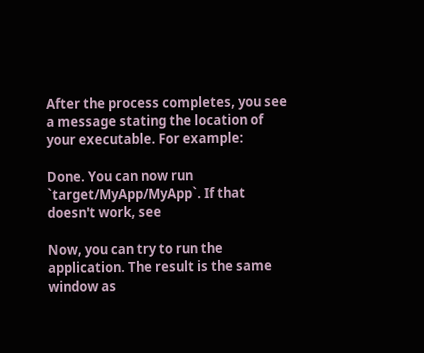After the process completes, you see a message stating the location of your executable. For example:

Done. You can now run `target/MyApp/MyApp`. If that doesn't work, see

Now, you can try to run the application. The result is the same window as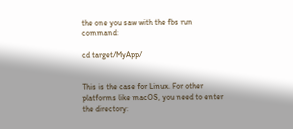the one you saw with the fbs run command:

cd target/MyApp/


This is the case for Linux. For other platforms like macOS, you need to enter the directory: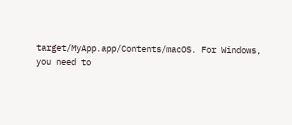target/MyApp.app/Contents/macOS. For Windows, you need to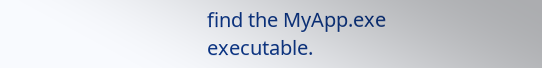find the MyApp.exe executable.